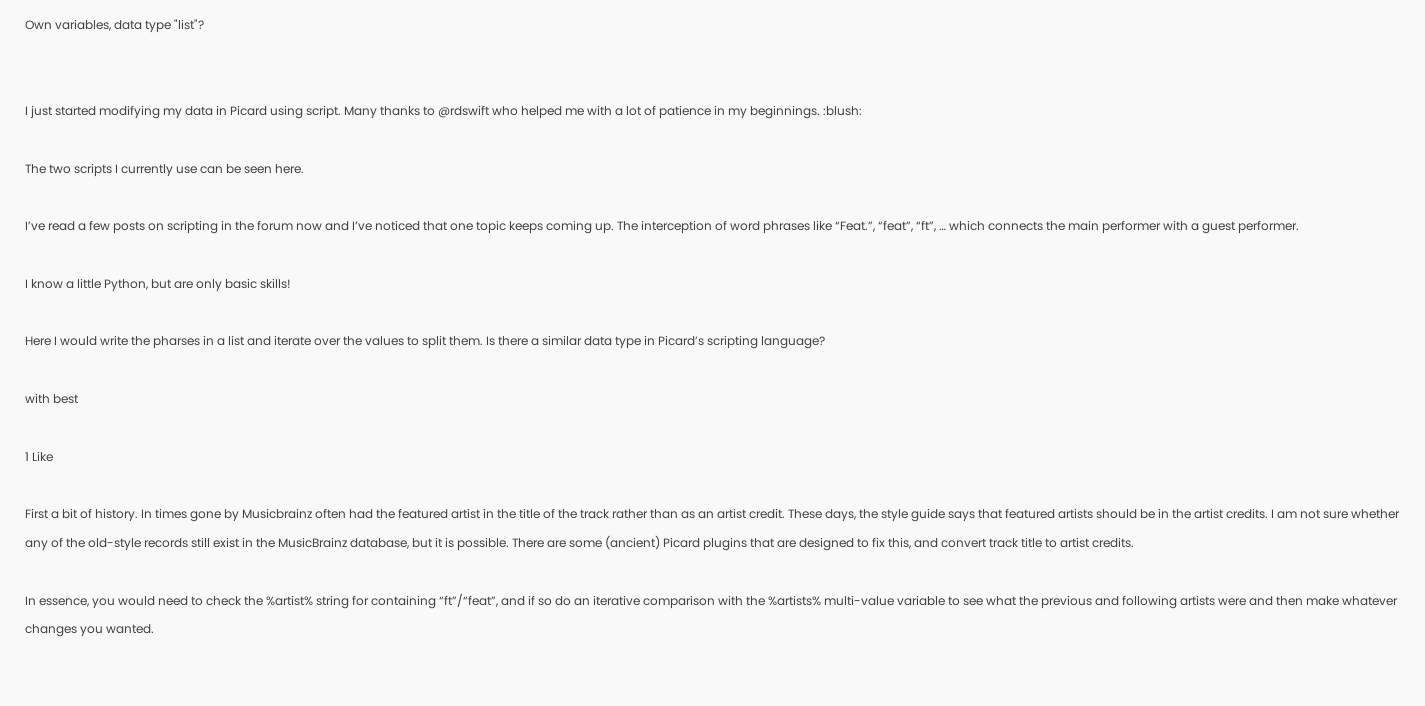Own variables, data type "list"?


I just started modifying my data in Picard using script. Many thanks to @rdswift who helped me with a lot of patience in my beginnings. :blush:

The two scripts I currently use can be seen here.

I’ve read a few posts on scripting in the forum now and I’ve noticed that one topic keeps coming up. The interception of word phrases like “Feat.”, “feat”, “ft”, … which connects the main performer with a guest performer.

I know a little Python, but are only basic skills!

Here I would write the pharses in a list and iterate over the values to split them. Is there a similar data type in Picard’s scripting language?

with best

1 Like

First a bit of history. In times gone by Musicbrainz often had the featured artist in the title of the track rather than as an artist credit. These days, the style guide says that featured artists should be in the artist credits. I am not sure whether any of the old-style records still exist in the MusicBrainz database, but it is possible. There are some (ancient) Picard plugins that are designed to fix this, and convert track title to artist credits.

In essence, you would need to check the %artist% string for containing “ft”/“feat”, and if so do an iterative comparison with the %artists% multi-value variable to see what the previous and following artists were and then make whatever changes you wanted.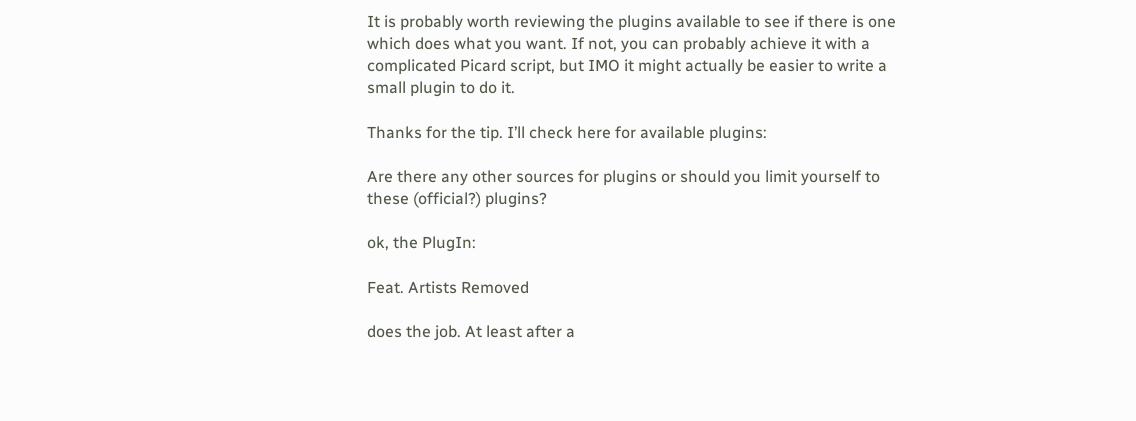It is probably worth reviewing the plugins available to see if there is one which does what you want. If not, you can probably achieve it with a complicated Picard script, but IMO it might actually be easier to write a small plugin to do it.

Thanks for the tip. I’ll check here for available plugins:

Are there any other sources for plugins or should you limit yourself to these (official?) plugins?

ok, the PlugIn:

Feat. Artists Removed

does the job. At least after a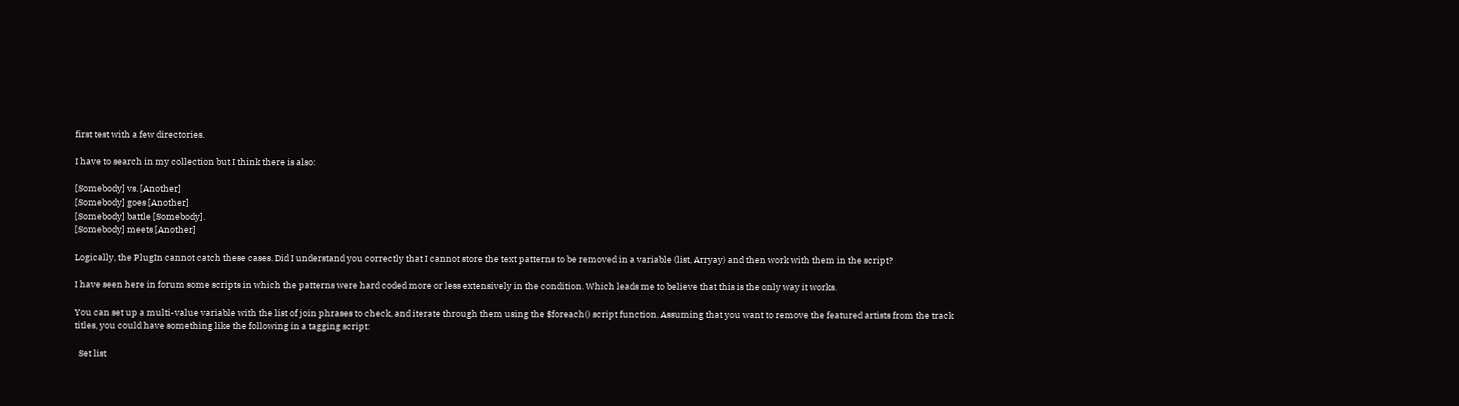first test with a few directories.

I have to search in my collection but I think there is also:

[Somebody] vs. [Another]
[Somebody] goes [Another]
[Somebody] battle [Somebody].
[Somebody] meets [Another]

Logically, the PlugIn cannot catch these cases. Did I understand you correctly that I cannot store the text patterns to be removed in a variable (list, Arryay) and then work with them in the script?

I have seen here in forum some scripts in which the patterns were hard coded more or less extensively in the condition. Which leads me to believe that this is the only way it works.

You can set up a multi-value variable with the list of join phrases to check, and iterate through them using the $foreach() script function. Assuming that you want to remove the featured artists from the track titles, you could have something like the following in a tagging script:

  Set list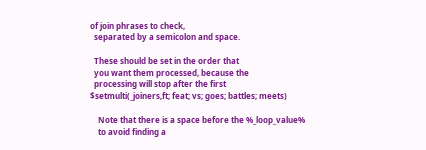of join phrases to check,
  separated by a semicolon and space.

  These should be set in the order that
  you want them processed, because the
  processing will stop after the first
$setmulti(_joiners,ft; feat; vs; goes; battles; meets)

    Note that there is a space before the %_loop_value%
    to avoid finding a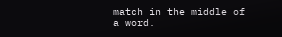match in the middle of a word.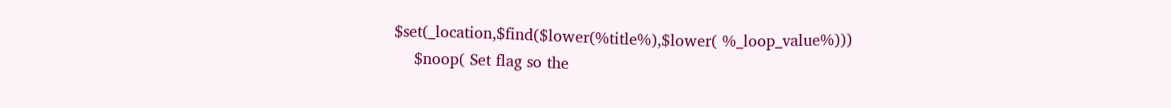$set(_location,$find($lower(%title%),$lower( %_loop_value%)))
    $noop( Set flag so the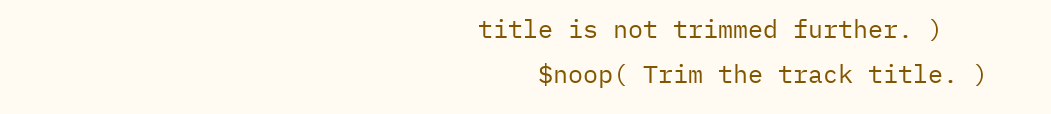title is not trimmed further. )
    $noop( Trim the track title. )